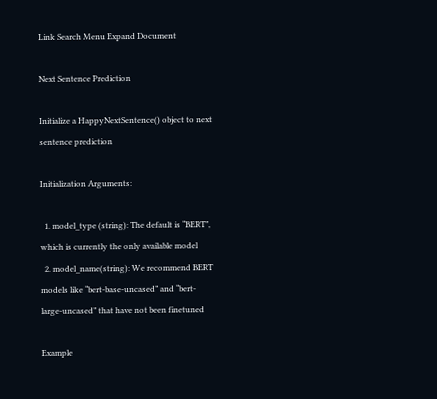Link Search Menu Expand Document

Next Sentence Prediction

Initialize a HappyNextSentence() object to next sentence prediction

Initialization Arguments:

  1. model_type (string): The default is “BERT”, which is currently the only available model
  2. model_name(string): We recommend BERT models like “bert-base-uncased” and “bert-large-uncased” that have not been finetuned

Example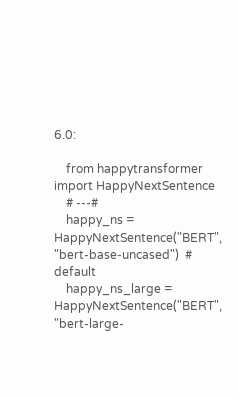6.0:

    from happytransformer import HappyNextSentence
    # ---#
    happy_ns = HappyNextSentence("BERT", "bert-base-uncased")  # default
    happy_ns_large = HappyNextSentence("BERT", "bert-large-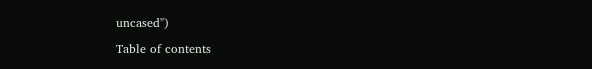uncased")

Table of contents